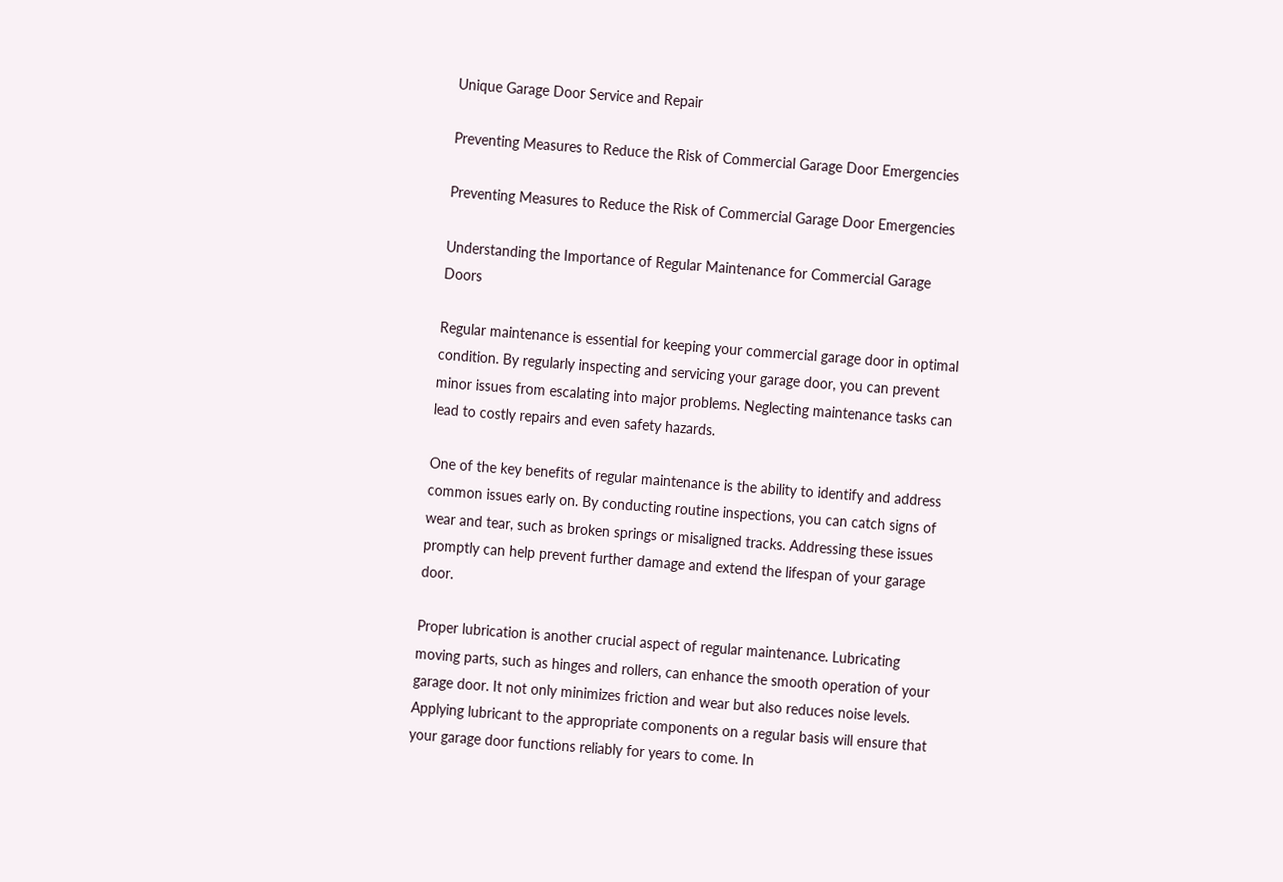Unique Garage Door Service and Repair

Preventing Measures to Reduce the Risk of Commercial Garage Door Emergencies

Preventing Measures to Reduce the Risk of Commercial Garage Door Emergencies

Understanding the Importance of Regular Maintenance for Commercial Garage Doors

Regular maintenance is essential for keeping your commercial garage door in optimal condition. By regularly inspecting and servicing your garage door, you can prevent minor issues from escalating into major problems. Neglecting maintenance tasks can lead to costly repairs and even safety hazards.

One of the key benefits of regular maintenance is the ability to identify and address common issues early on. By conducting routine inspections, you can catch signs of wear and tear, such as broken springs or misaligned tracks. Addressing these issues promptly can help prevent further damage and extend the lifespan of your garage door.

Proper lubrication is another crucial aspect of regular maintenance. Lubricating moving parts, such as hinges and rollers, can enhance the smooth operation of your garage door. It not only minimizes friction and wear but also reduces noise levels. Applying lubricant to the appropriate components on a regular basis will ensure that your garage door functions reliably for years to come. In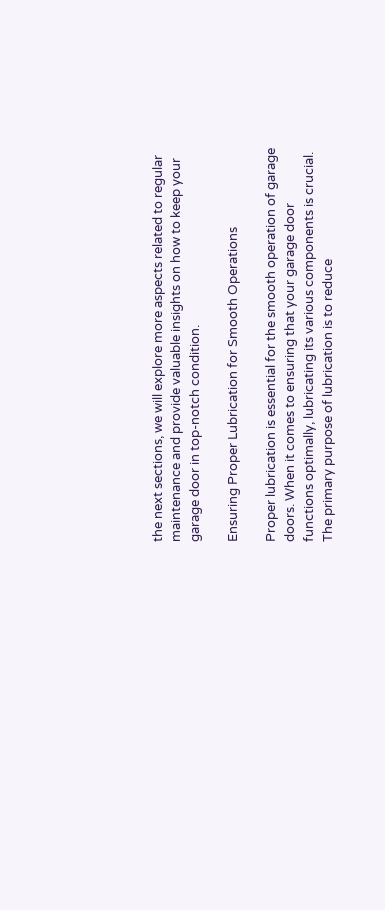the next sections, we will explore more aspects related to regular maintenance and provide valuable insights on how to keep your garage door in top-notch condition.

Ensuring Proper Lubrication for Smooth Operations

Proper lubrication is essential for the smooth operation of garage doors. When it comes to ensuring that your garage door functions optimally, lubricating its various components is crucial. The primary purpose of lubrication is to reduce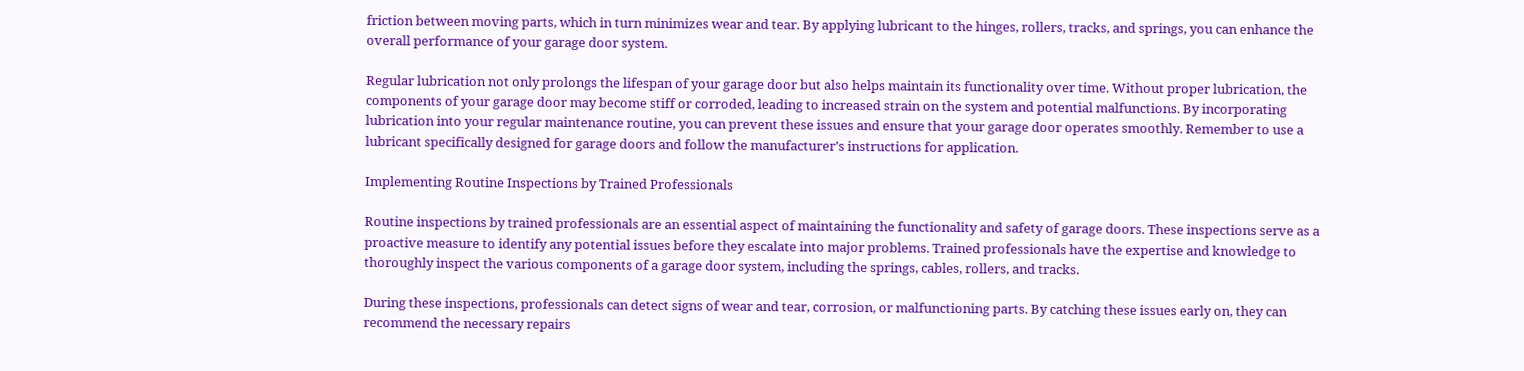friction between moving parts, which in turn minimizes wear and tear. By applying lubricant to the hinges, rollers, tracks, and springs, you can enhance the overall performance of your garage door system.

Regular lubrication not only prolongs the lifespan of your garage door but also helps maintain its functionality over time. Without proper lubrication, the components of your garage door may become stiff or corroded, leading to increased strain on the system and potential malfunctions. By incorporating lubrication into your regular maintenance routine, you can prevent these issues and ensure that your garage door operates smoothly. Remember to use a lubricant specifically designed for garage doors and follow the manufacturer’s instructions for application.

Implementing Routine Inspections by Trained Professionals

Routine inspections by trained professionals are an essential aspect of maintaining the functionality and safety of garage doors. These inspections serve as a proactive measure to identify any potential issues before they escalate into major problems. Trained professionals have the expertise and knowledge to thoroughly inspect the various components of a garage door system, including the springs, cables, rollers, and tracks.

During these inspections, professionals can detect signs of wear and tear, corrosion, or malfunctioning parts. By catching these issues early on, they can recommend the necessary repairs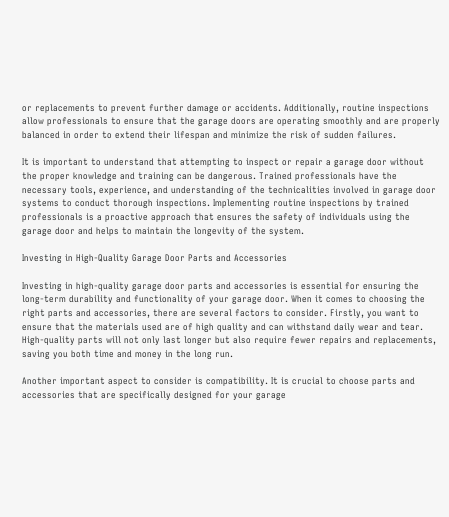or replacements to prevent further damage or accidents. Additionally, routine inspections allow professionals to ensure that the garage doors are operating smoothly and are properly balanced in order to extend their lifespan and minimize the risk of sudden failures.

It is important to understand that attempting to inspect or repair a garage door without the proper knowledge and training can be dangerous. Trained professionals have the necessary tools, experience, and understanding of the technicalities involved in garage door systems to conduct thorough inspections. Implementing routine inspections by trained professionals is a proactive approach that ensures the safety of individuals using the garage door and helps to maintain the longevity of the system.

Investing in High-Quality Garage Door Parts and Accessories

Investing in high-quality garage door parts and accessories is essential for ensuring the long-term durability and functionality of your garage door. When it comes to choosing the right parts and accessories, there are several factors to consider. Firstly, you want to ensure that the materials used are of high quality and can withstand daily wear and tear. High-quality parts will not only last longer but also require fewer repairs and replacements, saving you both time and money in the long run.

Another important aspect to consider is compatibility. It is crucial to choose parts and accessories that are specifically designed for your garage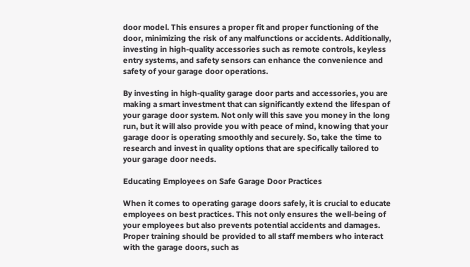door model. This ensures a proper fit and proper functioning of the door, minimizing the risk of any malfunctions or accidents. Additionally, investing in high-quality accessories such as remote controls, keyless entry systems, and safety sensors can enhance the convenience and safety of your garage door operations.

By investing in high-quality garage door parts and accessories, you are making a smart investment that can significantly extend the lifespan of your garage door system. Not only will this save you money in the long run, but it will also provide you with peace of mind, knowing that your garage door is operating smoothly and securely. So, take the time to research and invest in quality options that are specifically tailored to your garage door needs.

Educating Employees on Safe Garage Door Practices

When it comes to operating garage doors safely, it is crucial to educate employees on best practices. This not only ensures the well-being of your employees but also prevents potential accidents and damages. Proper training should be provided to all staff members who interact with the garage doors, such as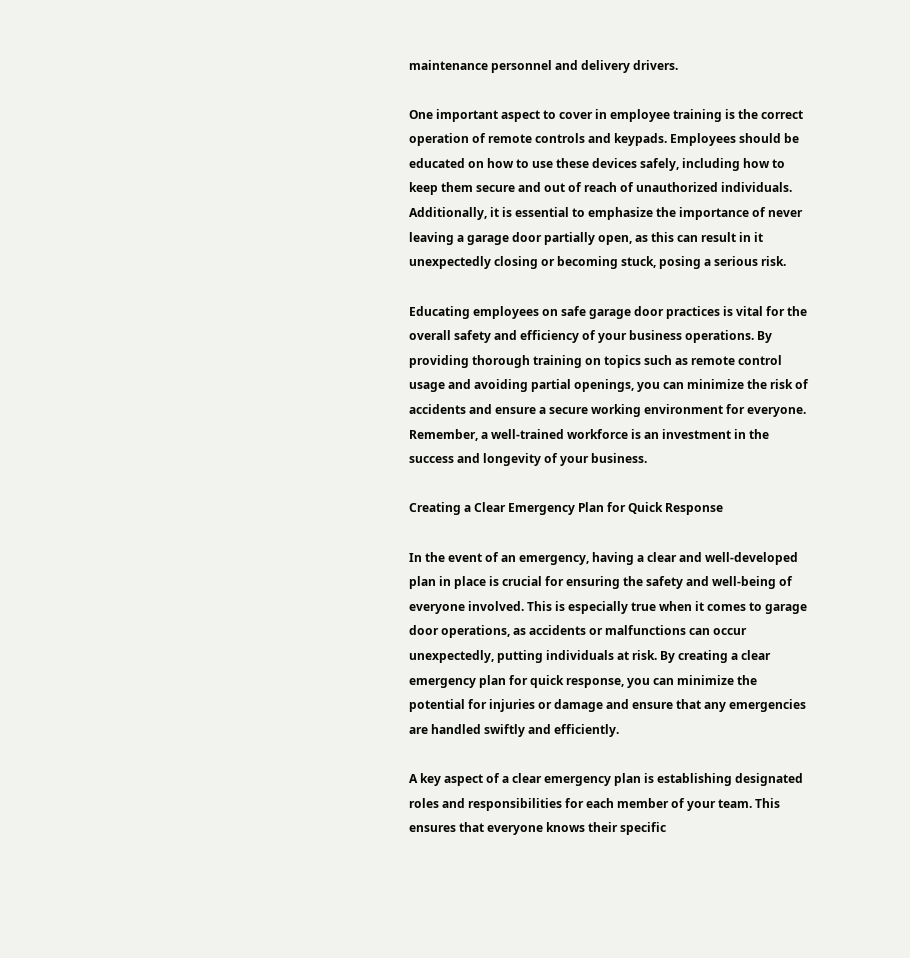maintenance personnel and delivery drivers.

One important aspect to cover in employee training is the correct operation of remote controls and keypads. Employees should be educated on how to use these devices safely, including how to keep them secure and out of reach of unauthorized individuals. Additionally, it is essential to emphasize the importance of never leaving a garage door partially open, as this can result in it unexpectedly closing or becoming stuck, posing a serious risk.

Educating employees on safe garage door practices is vital for the overall safety and efficiency of your business operations. By providing thorough training on topics such as remote control usage and avoiding partial openings, you can minimize the risk of accidents and ensure a secure working environment for everyone. Remember, a well-trained workforce is an investment in the success and longevity of your business.

Creating a Clear Emergency Plan for Quick Response

In the event of an emergency, having a clear and well-developed plan in place is crucial for ensuring the safety and well-being of everyone involved. This is especially true when it comes to garage door operations, as accidents or malfunctions can occur unexpectedly, putting individuals at risk. By creating a clear emergency plan for quick response, you can minimize the potential for injuries or damage and ensure that any emergencies are handled swiftly and efficiently.

A key aspect of a clear emergency plan is establishing designated roles and responsibilities for each member of your team. This ensures that everyone knows their specific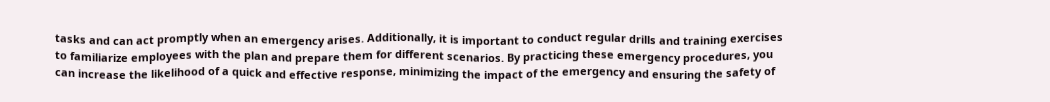tasks and can act promptly when an emergency arises. Additionally, it is important to conduct regular drills and training exercises to familiarize employees with the plan and prepare them for different scenarios. By practicing these emergency procedures, you can increase the likelihood of a quick and effective response, minimizing the impact of the emergency and ensuring the safety of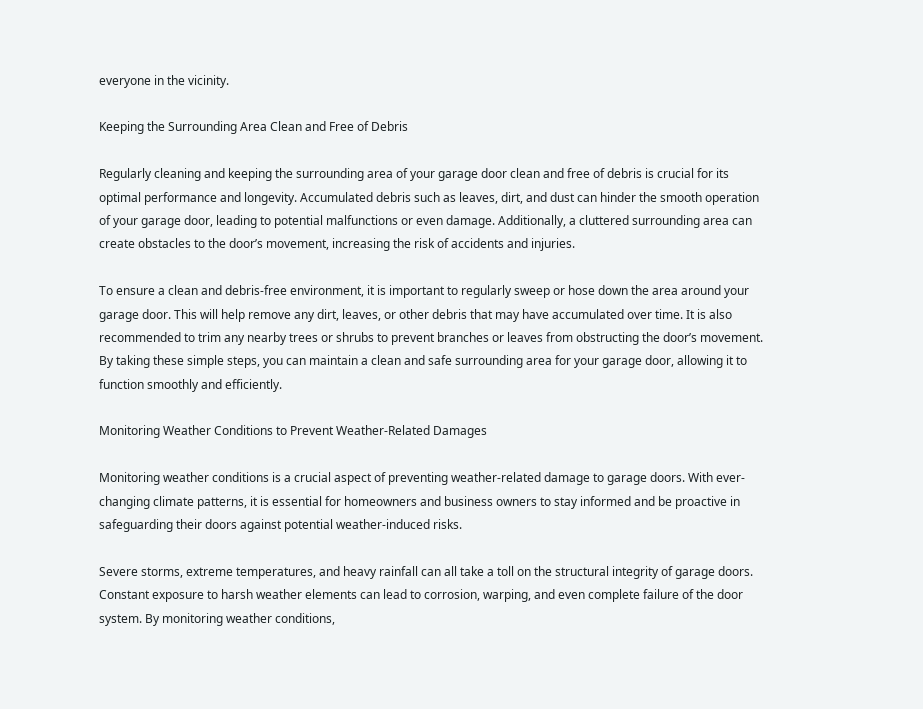everyone in the vicinity.

Keeping the Surrounding Area Clean and Free of Debris

Regularly cleaning and keeping the surrounding area of your garage door clean and free of debris is crucial for its optimal performance and longevity. Accumulated debris such as leaves, dirt, and dust can hinder the smooth operation of your garage door, leading to potential malfunctions or even damage. Additionally, a cluttered surrounding area can create obstacles to the door’s movement, increasing the risk of accidents and injuries.

To ensure a clean and debris-free environment, it is important to regularly sweep or hose down the area around your garage door. This will help remove any dirt, leaves, or other debris that may have accumulated over time. It is also recommended to trim any nearby trees or shrubs to prevent branches or leaves from obstructing the door’s movement. By taking these simple steps, you can maintain a clean and safe surrounding area for your garage door, allowing it to function smoothly and efficiently.

Monitoring Weather Conditions to Prevent Weather-Related Damages

Monitoring weather conditions is a crucial aspect of preventing weather-related damage to garage doors. With ever-changing climate patterns, it is essential for homeowners and business owners to stay informed and be proactive in safeguarding their doors against potential weather-induced risks.

Severe storms, extreme temperatures, and heavy rainfall can all take a toll on the structural integrity of garage doors. Constant exposure to harsh weather elements can lead to corrosion, warping, and even complete failure of the door system. By monitoring weather conditions,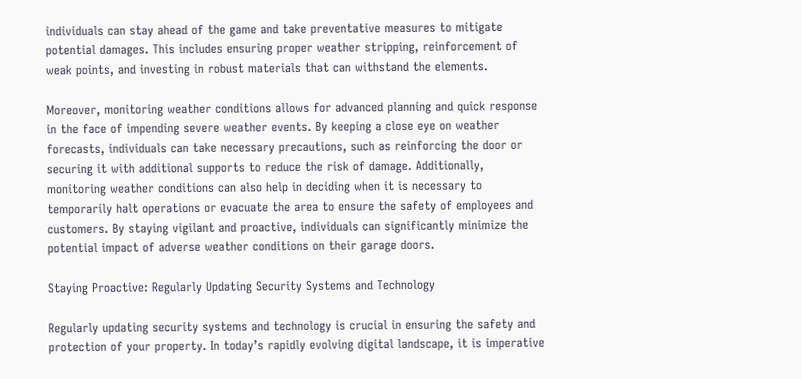individuals can stay ahead of the game and take preventative measures to mitigate potential damages. This includes ensuring proper weather stripping, reinforcement of weak points, and investing in robust materials that can withstand the elements.

Moreover, monitoring weather conditions allows for advanced planning and quick response in the face of impending severe weather events. By keeping a close eye on weather forecasts, individuals can take necessary precautions, such as reinforcing the door or securing it with additional supports to reduce the risk of damage. Additionally, monitoring weather conditions can also help in deciding when it is necessary to temporarily halt operations or evacuate the area to ensure the safety of employees and customers. By staying vigilant and proactive, individuals can significantly minimize the potential impact of adverse weather conditions on their garage doors.

Staying Proactive: Regularly Updating Security Systems and Technology

Regularly updating security systems and technology is crucial in ensuring the safety and protection of your property. In today’s rapidly evolving digital landscape, it is imperative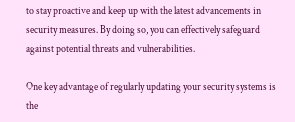to stay proactive and keep up with the latest advancements in security measures. By doing so, you can effectively safeguard against potential threats and vulnerabilities.

One key advantage of regularly updating your security systems is the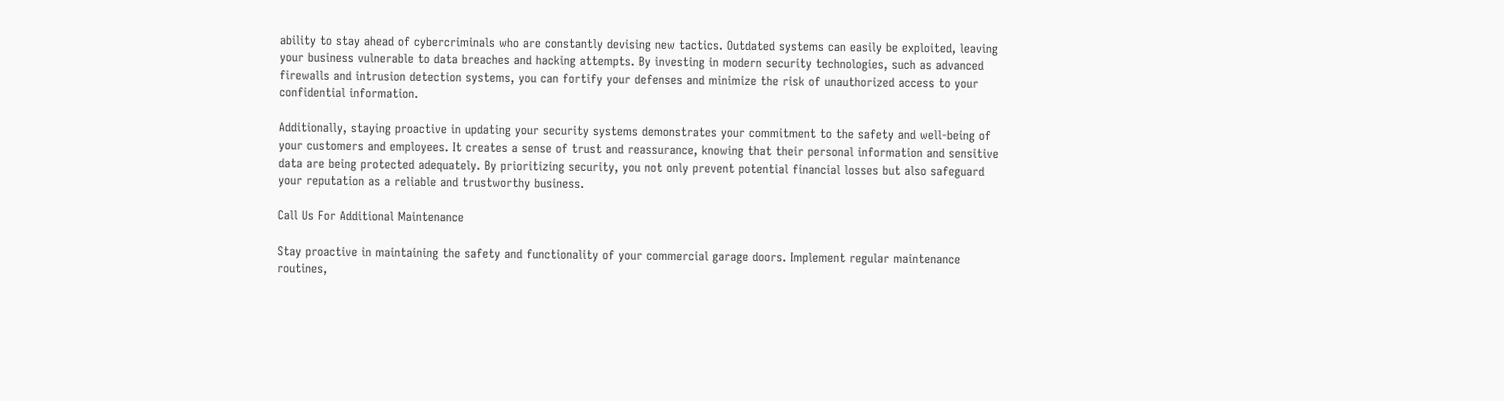ability to stay ahead of cybercriminals who are constantly devising new tactics. Outdated systems can easily be exploited, leaving your business vulnerable to data breaches and hacking attempts. By investing in modern security technologies, such as advanced firewalls and intrusion detection systems, you can fortify your defenses and minimize the risk of unauthorized access to your confidential information.

Additionally, staying proactive in updating your security systems demonstrates your commitment to the safety and well-being of your customers and employees. It creates a sense of trust and reassurance, knowing that their personal information and sensitive data are being protected adequately. By prioritizing security, you not only prevent potential financial losses but also safeguard your reputation as a reliable and trustworthy business.

Call Us For Additional Maintenance

Stay proactive in maintaining the safety and functionality of your commercial garage doors. Implement regular maintenance routines,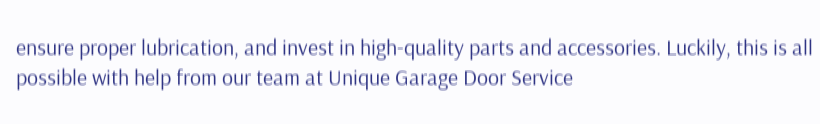ensure proper lubrication, and invest in high-quality parts and accessories. Luckily, this is all possible with help from our team at Unique Garage Door Service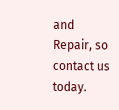and Repair, so contact us today.